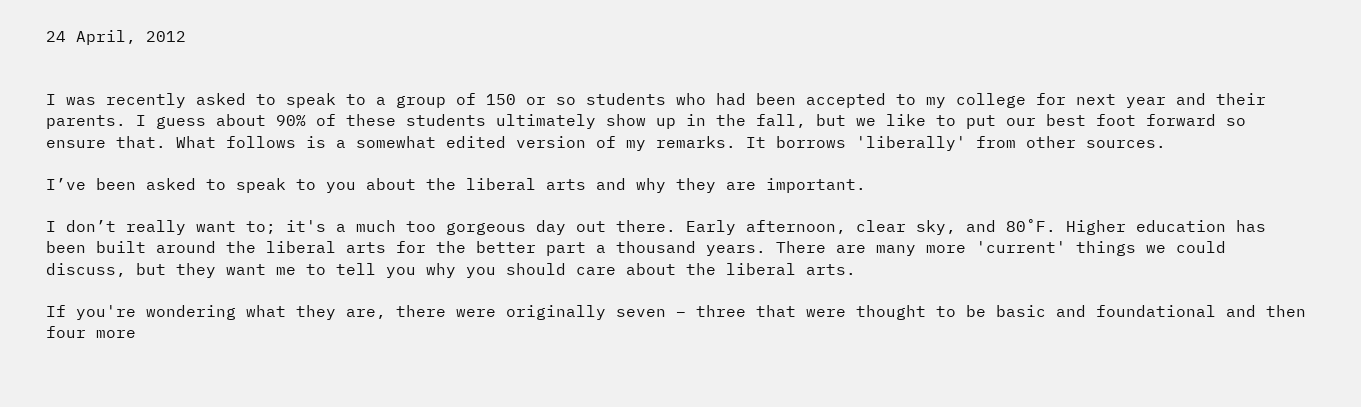24 April, 2012


I was recently asked to speak to a group of 150 or so students who had been accepted to my college for next year and their parents. I guess about 90% of these students ultimately show up in the fall, but we like to put our best foot forward so ensure that. What follows is a somewhat edited version of my remarks. It borrows 'liberally' from other sources.

I’ve been asked to speak to you about the liberal arts and why they are important.

I don’t really want to; it's a much too gorgeous day out there. Early afternoon, clear sky, and 80˚F. Higher education has been built around the liberal arts for the better part a thousand years. There are many more 'current' things we could discuss, but they want me to tell you why you should care about the liberal arts.

If you're wondering what they are, there were originally seven – three that were thought to be basic and foundational and then four more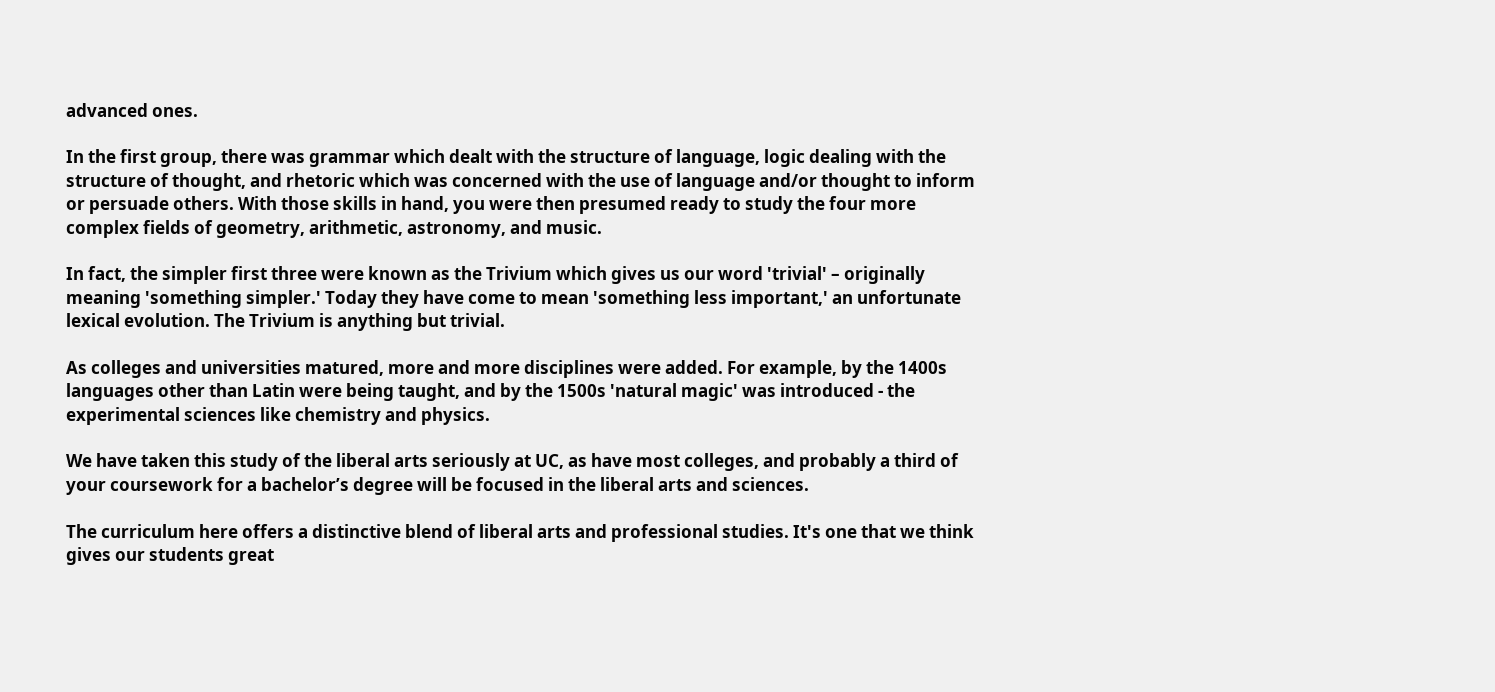advanced ones.

In the first group, there was grammar which dealt with the structure of language, logic dealing with the structure of thought, and rhetoric which was concerned with the use of language and/or thought to inform or persuade others. With those skills in hand, you were then presumed ready to study the four more complex fields of geometry, arithmetic, astronomy, and music.

In fact, the simpler first three were known as the Trivium which gives us our word 'trivial' – originally meaning 'something simpler.' Today they have come to mean 'something less important,' an unfortunate lexical evolution. The Trivium is anything but trivial.

As colleges and universities matured, more and more disciplines were added. For example, by the 1400s languages other than Latin were being taught, and by the 1500s 'natural magic' was introduced - the experimental sciences like chemistry and physics.

We have taken this study of the liberal arts seriously at UC, as have most colleges, and probably a third of your coursework for a bachelor’s degree will be focused in the liberal arts and sciences.

The curriculum here offers a distinctive blend of liberal arts and professional studies. It's one that we think gives our students great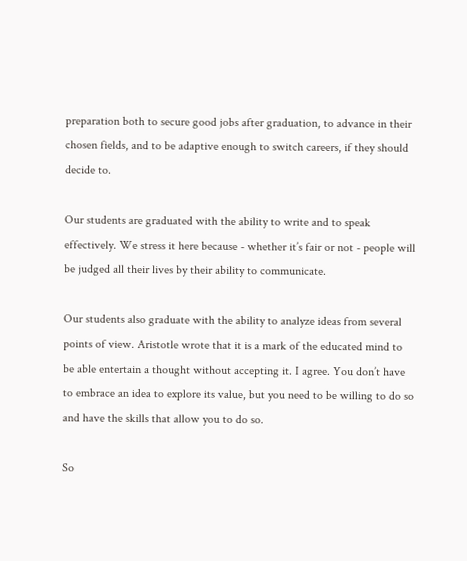preparation both to secure good jobs after graduation, to advance in their chosen fields, and to be adaptive enough to switch careers, if they should decide to.

Our students are graduated with the ability to write and to speak effectively. We stress it here because - whether it’s fair or not - people will be judged all their lives by their ability to communicate.

Our students also graduate with the ability to analyze ideas from several points of view. Aristotle wrote that it is a mark of the educated mind to be able entertain a thought without accepting it. I agree. You don’t have to embrace an idea to explore its value, but you need to be willing to do so and have the skills that allow you to do so.

So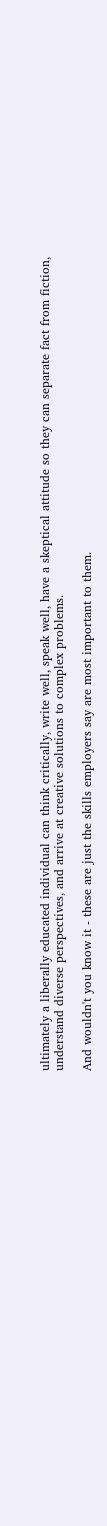ultimately a liberally educated individual can think critically, write well, speak well, have a skeptical attitude so they can separate fact from fiction, understand diverse perspectives, and arrive at creative solutions to complex problems.

And wouldn't you know it - these are just the skills employers say are most important to them.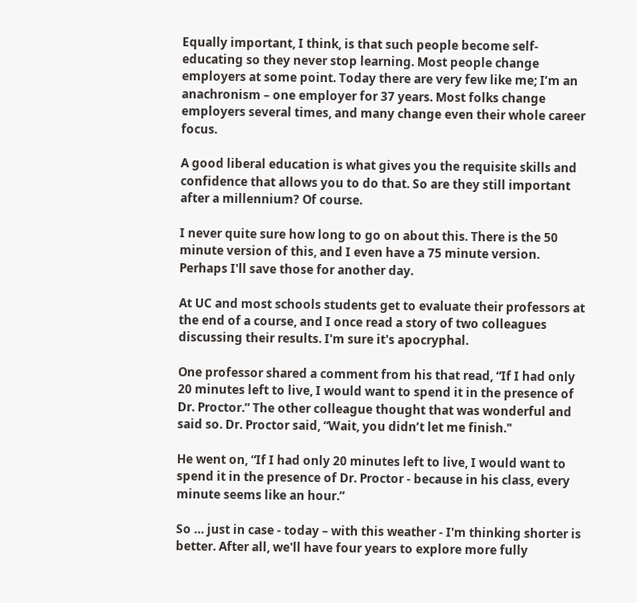Equally important, I think, is that such people become self-educating so they never stop learning. Most people change employers at some point. Today there are very few like me; I’m an anachronism – one employer for 37 years. Most folks change employers several times, and many change even their whole career focus.

A good liberal education is what gives you the requisite skills and confidence that allows you to do that. So are they still important after a millennium? Of course.

I never quite sure how long to go on about this. There is the 50 minute version of this, and I even have a 75 minute version. Perhaps I'll save those for another day.

At UC and most schools students get to evaluate their professors at the end of a course, and I once read a story of two colleagues discussing their results. I'm sure it's apocryphal.

One professor shared a comment from his that read, “If I had only 20 minutes left to live, I would want to spend it in the presence of Dr. Proctor.” The other colleague thought that was wonderful and said so. Dr. Proctor said, “Wait, you didn’t let me finish."

He went on, “If I had only 20 minutes left to live, I would want to spend it in the presence of Dr. Proctor - because in his class, every minute seems like an hour.”

So … just in case - today – with this weather - I'm thinking shorter is better. After all, we'll have four years to explore more fully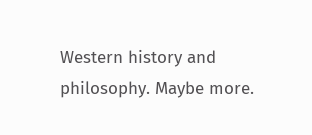Western history and philosophy. Maybe more.